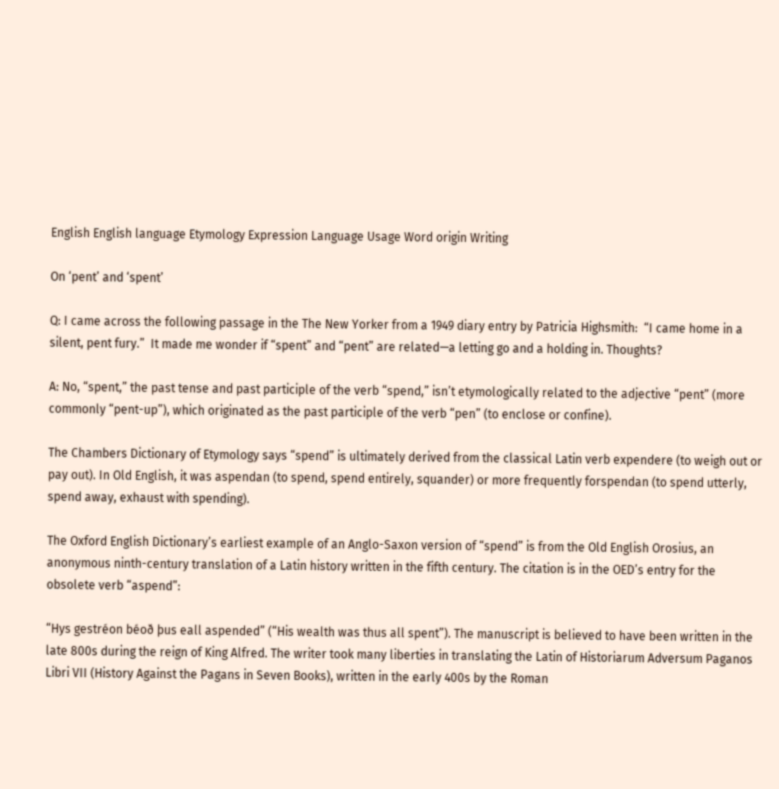English English language Etymology Expression Language Usage Word origin Writing

On ‘pent’ and ‘spent’

Q: I came across the following passage in the The New Yorker from a 1949 diary entry by Patricia Highsmith:  “I came home in a silent, pent fury.”  It made me wonder if “spent” and “pent” are related—a letting go and a holding in. Thoughts?

A: No, “spent,” the past tense and past participle of the verb “spend,” isn’t etymologically related to the adjective “pent” (more commonly “pent-up”), which originated as the past participle of the verb “pen” (to enclose or confine).

The Chambers Dictionary of Etymology says “spend” is ultimately derived from the classical Latin verb expendere (to weigh out or pay out). In Old English, it was aspendan (to spend, spend entirely, squander) or more frequently forspendan (to spend utterly, spend away, exhaust with spending).

The Oxford English Dictionary’s earliest example of an Anglo-Saxon version of “spend” is from the Old English Orosius, an anonymous ninth-century translation of a Latin history written in the fifth century. The citation is in the OED’s entry for the obsolete verb “aspend”:

“Hys gestréon béoð þus eall aspended” (“His wealth was thus all spent”). The manuscript is believed to have been written in the late 800s during the reign of King Alfred. The writer took many liberties in translating the Latin of Historiarum Adversum Paganos Libri VII (History Against the Pagans in Seven Books), written in the early 400s by the Roman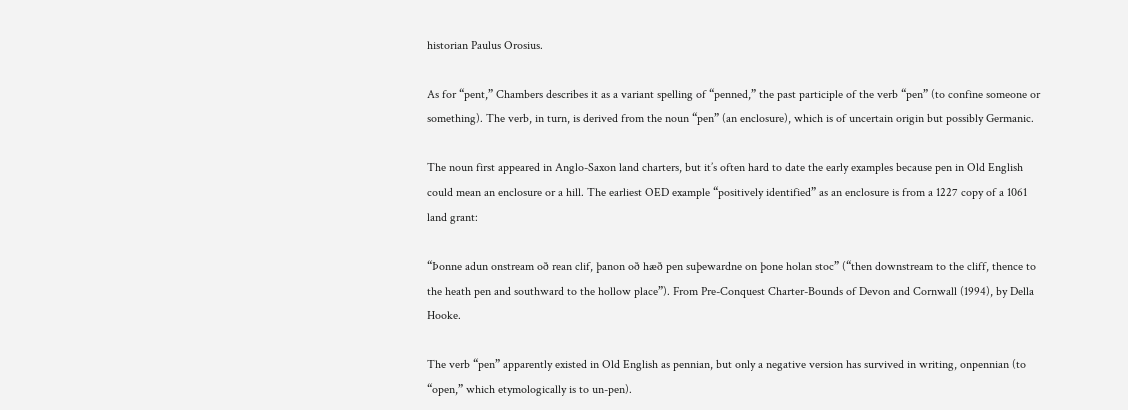historian Paulus Orosius.

As for “pent,” Chambers describes it as a variant spelling of “penned,” the past participle of the verb “pen” (to confine someone or something). The verb, in turn, is derived from the noun “pen” (an enclosure), which is of uncertain origin but possibly Germanic.

The noun first appeared in Anglo-Saxon land charters, but it’s often hard to date the early examples because pen in Old English could mean an enclosure or a hill. The earliest OED example “positively identified” as an enclosure is from a 1227 copy of a 1061 land grant:

“Þonne adun onstream oð rean clif, þanon oð hæð pen suþewardne on þone holan stoc” (“then downstream to the cliff, thence to the heath pen and southward to the hollow place”). From Pre-Conquest Charter-Bounds of Devon and Cornwall (1994), by Della Hooke.

The verb “pen” apparently existed in Old English as pennian, but only a negative version has survived in writing, onpennian (to “open,” which etymologically is to un-pen).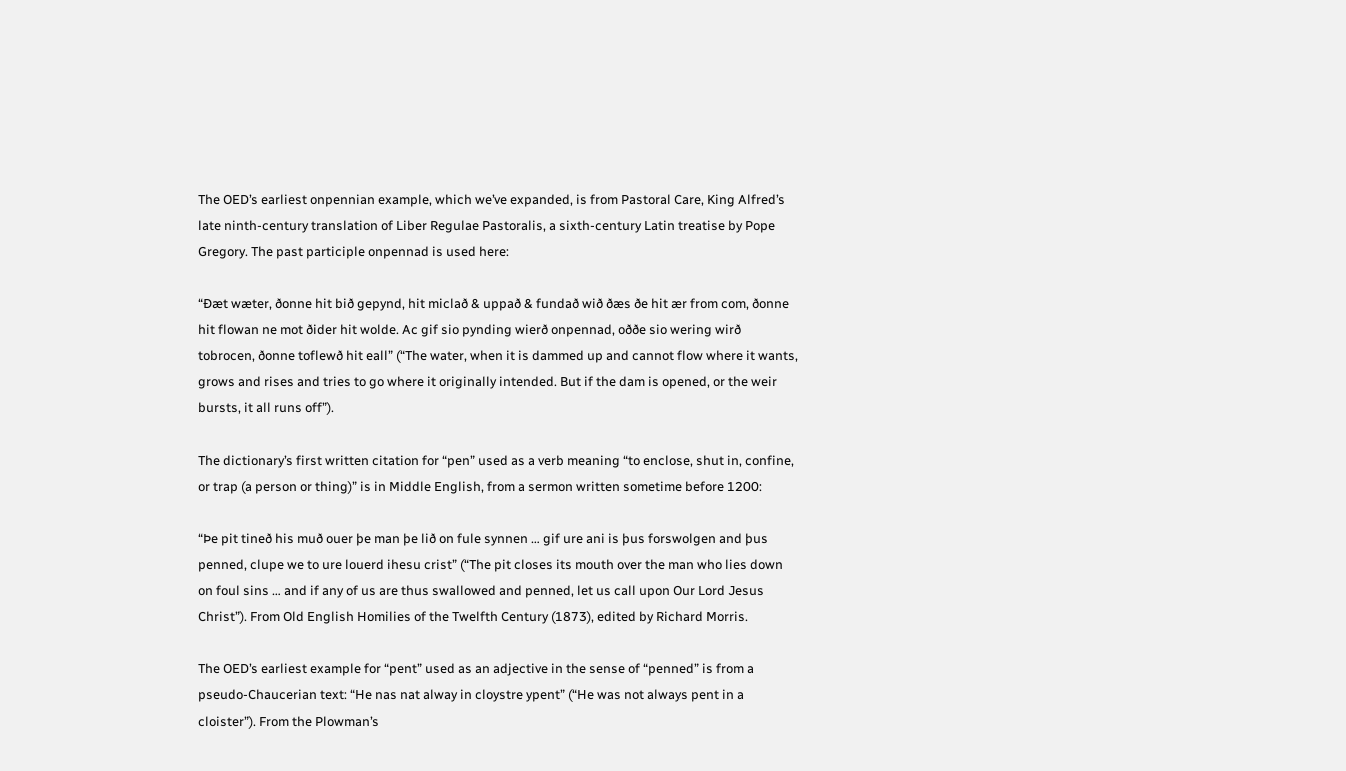The OED’s earliest onpennian example, which we’ve expanded, is from Pastoral Care, King Alfred’s late ninth-century translation of Liber Regulae Pastoralis, a sixth-century Latin treatise by Pope Gregory. The past participle onpennad is used here:

“Ðæt wæter, ðonne hit bið gepynd, hit miclað & uppað & fundað wið ðæs ðe hit ær from com, ðonne hit flowan ne mot ðider hit wolde. Ac gif sio pynding wierð onpennad, oððe sio wering wirð tobrocen, ðonne toflewð hit eall” (“The water, when it is dammed up and cannot flow where it wants, grows and rises and tries to go where it originally intended. But if the dam is opened, or the weir bursts, it all runs off”).

The dictionary’s first written citation for “pen” used as a verb meaning “to enclose, shut in, confine, or trap (a person or thing)” is in Middle English, from a sermon written sometime before 1200:

“Þe pit tineð his muð ouer þe man þe lið on fule synnen … gif ure ani is þus forswolgen and þus penned, clupe we to ure louerd ihesu crist” (“The pit closes its mouth over the man who lies down on foul sins … and if any of us are thus swallowed and penned, let us call upon Our Lord Jesus  Christ”). From Old English Homilies of the Twelfth Century (1873), edited by Richard Morris.

The OED’s earliest example for “pent” used as an adjective in the sense of “penned” is from a pseudo-Chaucerian text: “He nas nat alway in cloystre ypent” (“He was not always pent in a cloister”). From the Plowman’s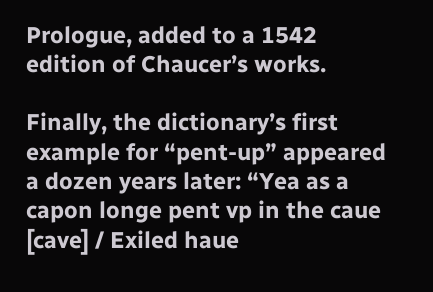Prologue, added to a 1542 edition of Chaucer’s works.

Finally, the dictionary’s first example for “pent-up” appeared a dozen years later: “Yea as a capon longe pent vp in the caue [cave] / Exiled haue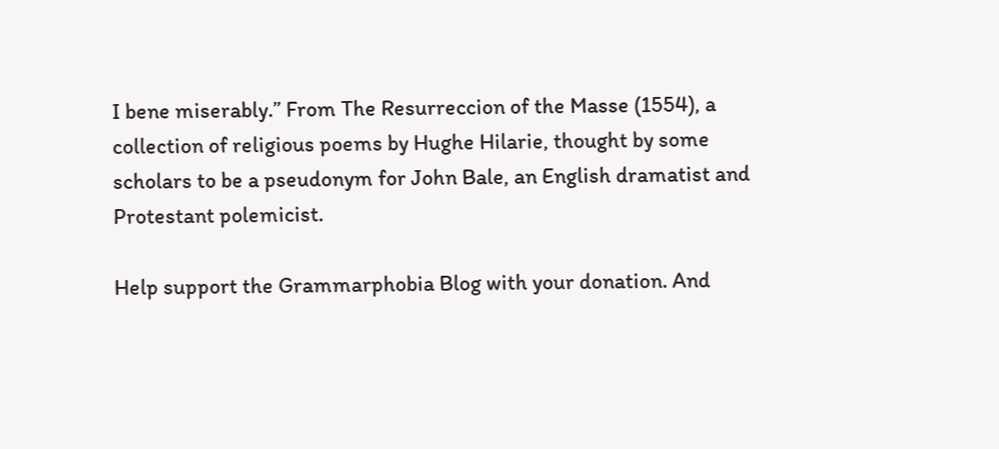I bene miserably.” From The Resurreccion of the Masse (1554), a collection of religious poems by Hughe Hilarie, thought by some scholars to be a pseudonym for John Bale, an English dramatist and Protestant polemicist.

Help support the Grammarphobia Blog with your donation. And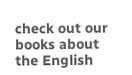check out our books about the English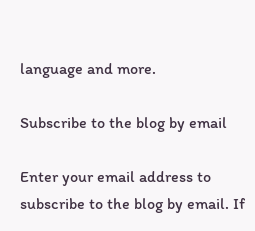language and more.

Subscribe to the blog by email

Enter your email address to subscribe to the blog by email. If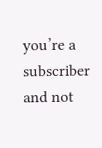you’re a subscriber and not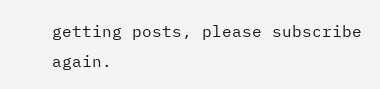getting posts, please subscribe again.